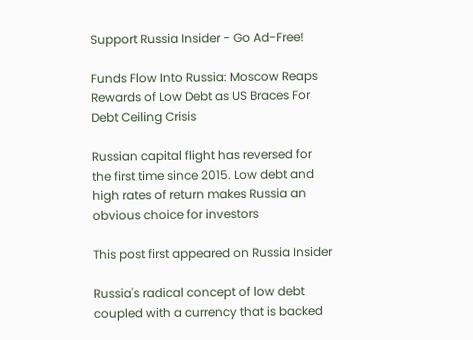Support Russia Insider - Go Ad-Free!

Funds Flow Into Russia: Moscow Reaps Rewards of Low Debt as US Braces For Debt Ceiling Crisis

Russian capital flight has reversed for the first time since 2015. Low debt and high rates of return makes Russia an obvious choice for investors

This post first appeared on Russia Insider

Russia's radical concept of low debt coupled with a currency that is backed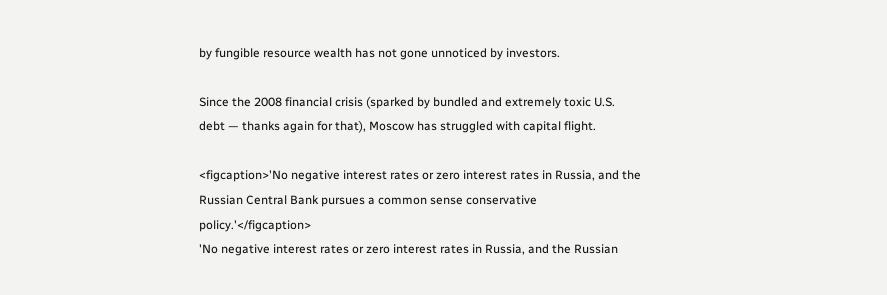by fungible resource wealth has not gone unnoticed by investors.

Since the 2008 financial crisis (sparked by bundled and extremely toxic U.S. debt — thanks again for that), Moscow has struggled with capital flight.

<figcaption>'No negative interest rates or zero interest rates in Russia, and the Russian Central Bank pursues a common sense conservative policy.'</figcaption>
'No negative interest rates or zero interest rates in Russia, and the Russian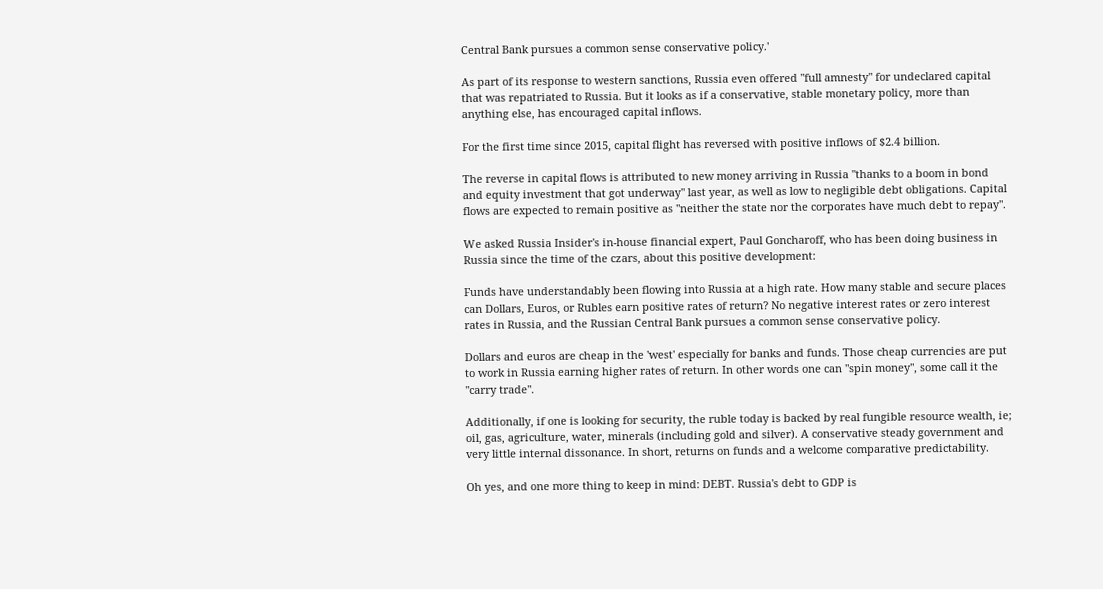Central Bank pursues a common sense conservative policy.'

As part of its response to western sanctions, Russia even offered "full amnesty" for undeclared capital that was repatriated to Russia. But it looks as if a conservative, stable monetary policy, more than anything else, has encouraged capital inflows.

For the first time since 2015, capital flight has reversed with positive inflows of $2.4 billion.

The reverse in capital flows is attributed to new money arriving in Russia "thanks to a boom in bond and equity investment that got underway" last year, as well as low to negligible debt obligations. Capital flows are expected to remain positive as "neither the state nor the corporates have much debt to repay".

We asked Russia Insider's in-house financial expert, Paul Goncharoff, who has been doing business in Russia since the time of the czars, about this positive development:

Funds have understandably been flowing into Russia at a high rate. How many stable and secure places can Dollars, Euros, or Rubles earn positive rates of return? No negative interest rates or zero interest rates in Russia, and the Russian Central Bank pursues a common sense conservative policy.

Dollars and euros are cheap in the 'west' especially for banks and funds. Those cheap currencies are put to work in Russia earning higher rates of return. In other words one can "spin money", some call it the "carry trade".

Additionally, if one is looking for security, the ruble today is backed by real fungible resource wealth, ie; oil, gas, agriculture, water, minerals (including gold and silver). A conservative steady government and very little internal dissonance. In short, returns on funds and a welcome comparative predictability.

Oh yes, and one more thing to keep in mind: DEBT. Russia's debt to GDP is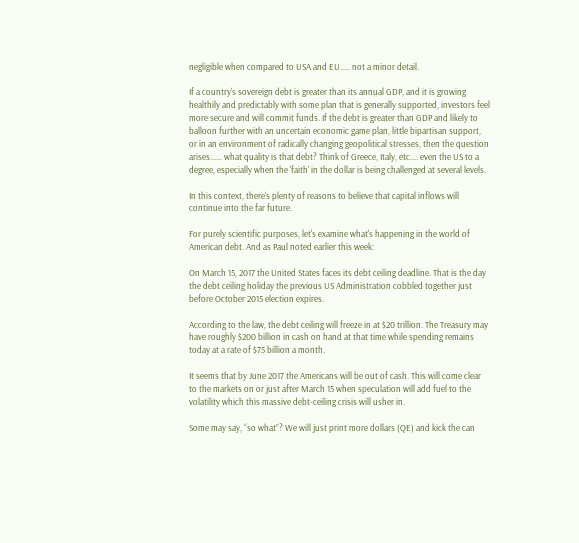negligible when compared to USA and EU..... not a minor detail.

If a country's sovereign debt is greater than its annual GDP, and it is growing healthily and predictably with some plan that is generally supported, investors feel more secure and will commit funds. If the debt is greater than GDP and likely to balloon further with an uncertain economic game plan, little bipartisan support, or in an environment of radically changing geopolitical stresses, then the question arises...... what quality is that debt? Think of Greece, Italy, etc.... even the US to a degree, especially when the 'faith' in the dollar is being challenged at several levels.

In this context, there's plenty of reasons to believe that capital inflows will continue into the far future.

For purely scientific purposes, let's examine what's happening in the world of American debt. And as Paul noted earlier this week:

On March 15, 2017 the United States faces its debt ceiling deadline. That is the day the debt ceiling holiday the previous US Administration cobbled together just before October 2015 election expires.

According to the law, the debt ceiling will freeze in at $20 trillion. The Treasury may have roughly $200 billion in cash on hand at that time while spending remains today at a rate of $75 billion a month.

It seems that by June 2017 the Americans will be out of cash. This will come clear to the markets on or just after March 15 when speculation will add fuel to the volatility which this massive debt-ceiling crisis will usher in.

Some may say, “so what”? We will just print more dollars (QE) and kick the can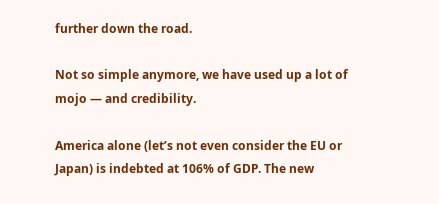further down the road.

Not so simple anymore, we have used up a lot of mojo — and credibility.

America alone (let’s not even consider the EU or Japan) is indebted at 106% of GDP. The new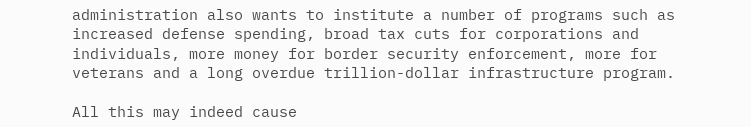administration also wants to institute a number of programs such as increased defense spending, broad tax cuts for corporations and individuals, more money for border security enforcement, more for veterans and a long overdue trillion-dollar infrastructure program.

All this may indeed cause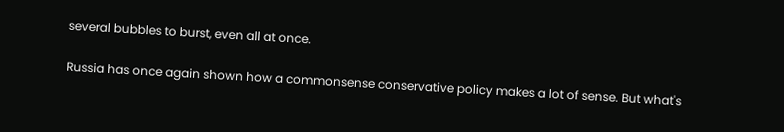several bubbles to burst, even all at once.

Russia has once again shown how a commonsense conservative policy makes a lot of sense. But what's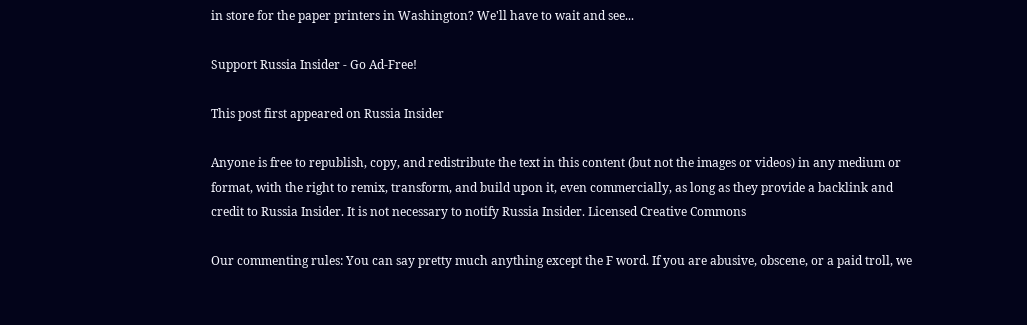in store for the paper printers in Washington? We'll have to wait and see...

Support Russia Insider - Go Ad-Free!

This post first appeared on Russia Insider

Anyone is free to republish, copy, and redistribute the text in this content (but not the images or videos) in any medium or format, with the right to remix, transform, and build upon it, even commercially, as long as they provide a backlink and credit to Russia Insider. It is not necessary to notify Russia Insider. Licensed Creative Commons

Our commenting rules: You can say pretty much anything except the F word. If you are abusive, obscene, or a paid troll, we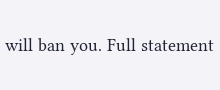will ban you. Full statement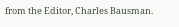from the Editor, Charles Bausman.